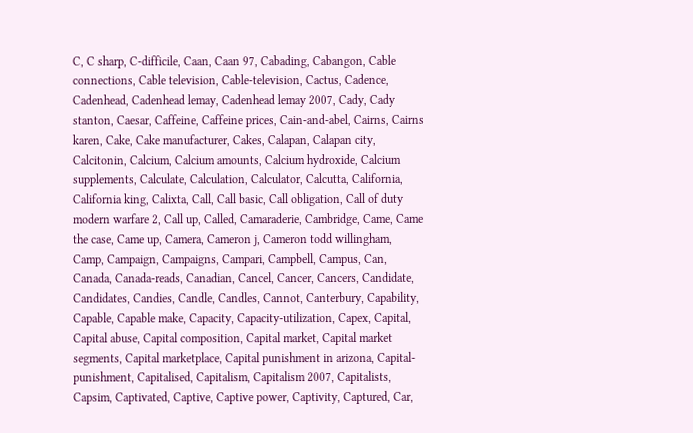C, C sharp, C-difficile, Caan, Caan 97, Cabading, Cabangon, Cable connections, Cable television, Cable-television, Cactus, Cadence, Cadenhead, Cadenhead lemay, Cadenhead lemay 2007, Cady, Cady stanton, Caesar, Caffeine, Caffeine prices, Cain-and-abel, Cairns, Cairns karen, Cake, Cake manufacturer, Cakes, Calapan, Calapan city, Calcitonin, Calcium, Calcium amounts, Calcium hydroxide, Calcium supplements, Calculate, Calculation, Calculator, Calcutta, California, California king, Calixta, Call, Call basic, Call obligation, Call of duty modern warfare 2, Call up, Called, Camaraderie, Cambridge, Came, Came the case, Came up, Camera, Cameron j, Cameron todd willingham, Camp, Campaign, Campaigns, Campari, Campbell, Campus, Can, Canada, Canada-reads, Canadian, Cancel, Cancer, Cancers, Candidate, Candidates, Candies, Candle, Candles, Cannot, Canterbury, Capability, Capable, Capable make, Capacity, Capacity-utilization, Capex, Capital, Capital abuse, Capital composition, Capital market, Capital market segments, Capital marketplace, Capital punishment in arizona, Capital-punishment, Capitalised, Capitalism, Capitalism 2007, Capitalists, Capsim, Captivated, Captive, Captive power, Captivity, Captured, Car,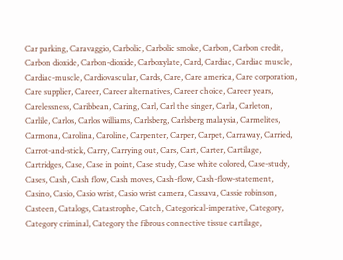Car parking, Caravaggio, Carbolic, Carbolic smoke, Carbon, Carbon credit, Carbon dioxide, Carbon-dioxide, Carboxylate, Card, Cardiac, Cardiac muscle, Cardiac-muscle, Cardiovascular, Cards, Care, Care america, Care corporation, Care supplier, Career, Career alternatives, Career choice, Career years, Carelessness, Caribbean, Caring, Carl, Carl the singer, Carla, Carleton, Carlile, Carlos, Carlos williams, Carlsberg, Carlsberg malaysia, Carmelites, Carmona, Carolina, Caroline, Carpenter, Carper, Carpet, Carraway, Carried, Carrot-and-stick, Carry, Carrying out, Cars, Cart, Carter, Cartilage, Cartridges, Case, Case in point, Case study, Case white colored, Case-study, Cases, Cash, Cash flow, Cash moves, Cash-flow, Cash-flow-statement, Casino, Casio, Casio wrist, Casio wrist camera, Cassava, Cassie robinson, Casteen, Catalogs, Catastrophe, Catch, Categorical-imperative, Category, Category criminal, Category the fibrous connective tissue cartilage,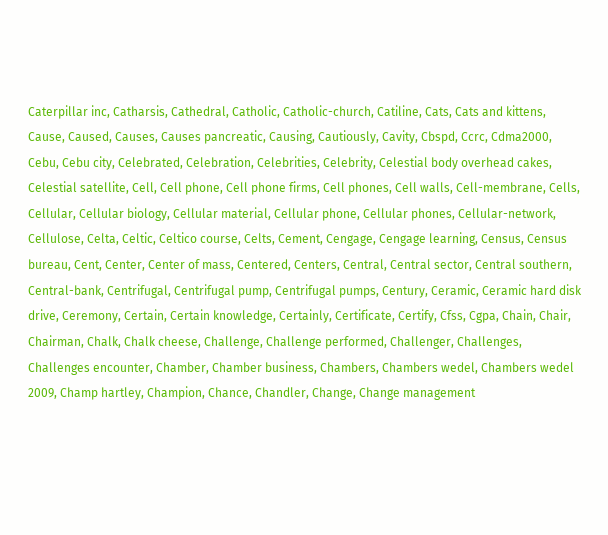Caterpillar inc, Catharsis, Cathedral, Catholic, Catholic-church, Catiline, Cats, Cats and kittens, Cause, Caused, Causes, Causes pancreatic, Causing, Cautiously, Cavity, Cbspd, Ccrc, Cdma2000, Cebu, Cebu city, Celebrated, Celebration, Celebrities, Celebrity, Celestial body overhead cakes, Celestial satellite, Cell, Cell phone, Cell phone firms, Cell phones, Cell walls, Cell-membrane, Cells, Cellular, Cellular biology, Cellular material, Cellular phone, Cellular phones, Cellular-network, Cellulose, Celta, Celtic, Celtico course, Celts, Cement, Cengage, Cengage learning, Census, Census bureau, Cent, Center, Center of mass, Centered, Centers, Central, Central sector, Central southern, Central-bank, Centrifugal, Centrifugal pump, Centrifugal pumps, Century, Ceramic, Ceramic hard disk drive, Ceremony, Certain, Certain knowledge, Certainly, Certificate, Certify, Cfss, Cgpa, Chain, Chair, Chairman, Chalk, Chalk cheese, Challenge, Challenge performed, Challenger, Challenges, Challenges encounter, Chamber, Chamber business, Chambers, Chambers wedel, Chambers wedel 2009, Champ hartley, Champion, Chance, Chandler, Change, Change management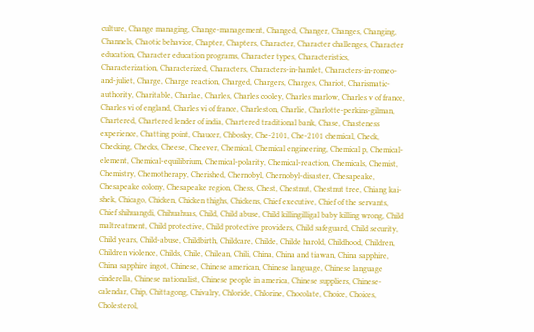culture, Change managing, Change-management, Changed, Changer, Changes, Changing, Channels, Chaotic behavior, Chapter, Chapters, Character, Character challenges, Character education, Character education programs, Character types, Characteristics, Characterization, Characterized, Characters, Characters-in-hamlet, Characters-in-romeo-and-juliet, Charge, Charge reaction, Charged, Chargers, Charges, Chariot, Charismatic-authority, Charitable, Charlae, Charles, Charles cooley, Charles marlow, Charles v of france, Charles vi of england, Charles vi of france, Charleston, Charlie, Charlotte-perkins-gilman, Chartered, Chartered lender of india, Chartered traditional bank, Chase, Chasteness experience, Chatting point, Chaucer, Chbosky, Che-2101, Che-2101 chemical, Check, Checking, Checks, Cheese, Cheever, Chemical, Chemical engineering, Chemical p, Chemical-element, Chemical-equilibrium, Chemical-polarity, Chemical-reaction, Chemicals, Chemist, Chemistry, Chemotherapy, Cherished, Chernobyl, Chernobyl-disaster, Chesapeake, Chesapeake colony, Chesapeake region, Chess, Chest, Chestnut, Chestnut tree, Chiang kai-shek, Chicago, Chicken, Chicken thighs, Chickens, Chief executive, Chief of the servants, Chief shihuangdi, Chihuahuas, Child, Child abuse, Child killingilligal baby killing wrong, Child maltreatment, Child protective, Child protective providers, Child safeguard, Child security, Child years, Child-abuse, Childbirth, Childcare, Childe, Childe harold, Childhood, Children, Children violence, Childs, Chile, Chilean, Chili, China, China and tiawan, China sapphire, China sapphire ingot, Chinese, Chinese american, Chinese language, Chinese language cinderella, Chinese nationalist, Chinese people in america, Chinese suppliers, Chinese-calendar, Chip, Chittagong, Chivalry, Chloride, Chlorine, Chocolate, Choice, Choices, Cholesterol,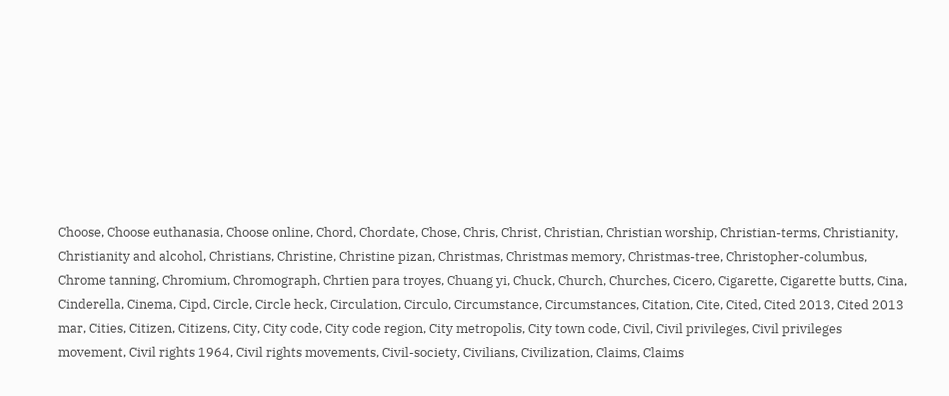Choose, Choose euthanasia, Choose online, Chord, Chordate, Chose, Chris, Christ, Christian, Christian worship, Christian-terms, Christianity, Christianity and alcohol, Christians, Christine, Christine pizan, Christmas, Christmas memory, Christmas-tree, Christopher-columbus, Chrome tanning, Chromium, Chromograph, Chrtien para troyes, Chuang yi, Chuck, Church, Churches, Cicero, Cigarette, Cigarette butts, Cina, Cinderella, Cinema, Cipd, Circle, Circle heck, Circulation, Circulo, Circumstance, Circumstances, Citation, Cite, Cited, Cited 2013, Cited 2013 mar, Cities, Citizen, Citizens, City, City code, City code region, City metropolis, City town code, Civil, Civil privileges, Civil privileges movement, Civil rights 1964, Civil rights movements, Civil-society, Civilians, Civilization, Claims, Claims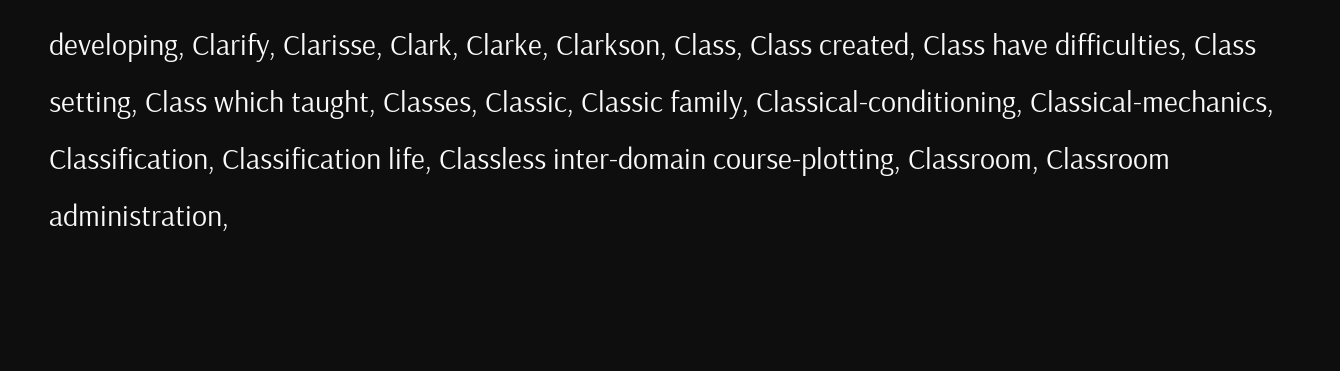developing, Clarify, Clarisse, Clark, Clarke, Clarkson, Class, Class created, Class have difficulties, Class setting, Class which taught, Classes, Classic, Classic family, Classical-conditioning, Classical-mechanics, Classification, Classification life, Classless inter-domain course-plotting, Classroom, Classroom administration,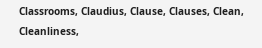Classrooms, Claudius, Clause, Clauses, Clean, Cleanliness,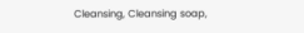Cleansing, Cleansing soap,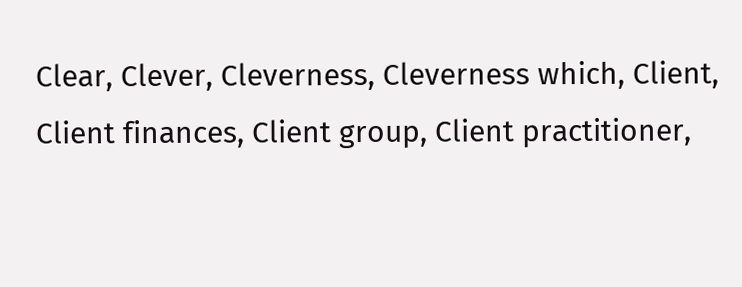Clear, Clever, Cleverness, Cleverness which, Client, Client finances, Client group, Client practitioner,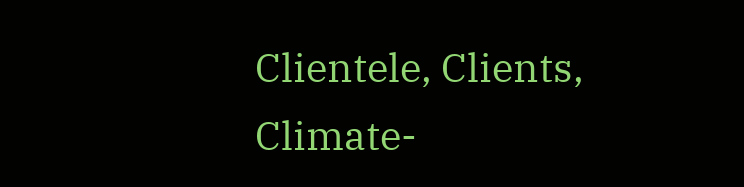Clientele, Clients, Climate-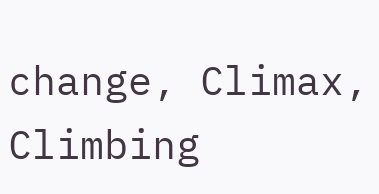change, Climax, Climbing